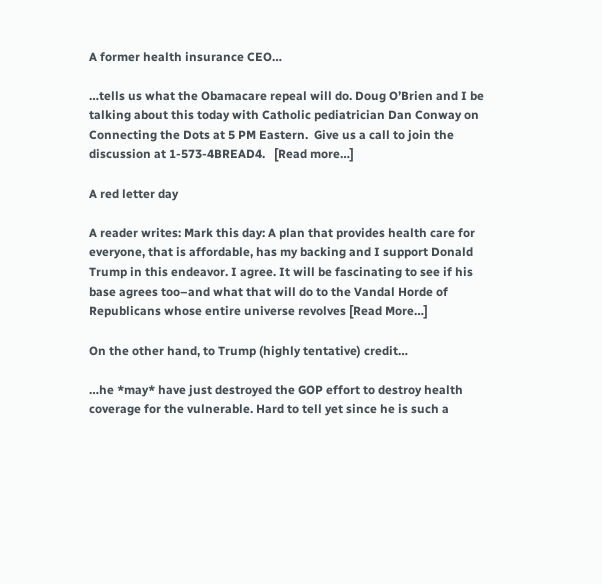A former health insurance CEO…

…tells us what the Obamacare repeal will do. Doug O’Brien and I be talking about this today with Catholic pediatrician Dan Conway on Connecting the Dots at 5 PM Eastern.  Give us a call to join the discussion at 1-573-4BREAD4.   [Read more…]

A red letter day

A reader writes: Mark this day: A plan that provides health care for everyone, that is affordable, has my backing and I support Donald Trump in this endeavor. I agree. It will be fascinating to see if his base agrees too–and what that will do to the Vandal Horde of Republicans whose entire universe revolves [Read More…]

On the other hand, to Trump (highly tentative) credit…

…he *may* have just destroyed the GOP effort to destroy health coverage for the vulnerable. Hard to tell yet since he is such a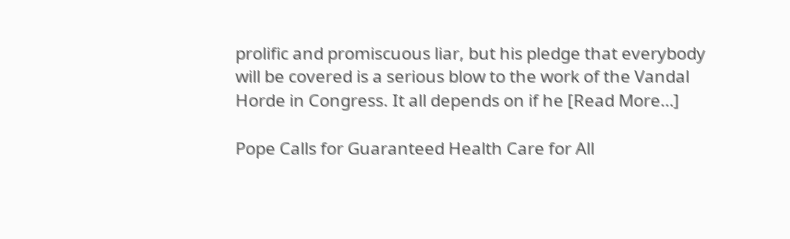prolific and promiscuous liar, but his pledge that everybody will be covered is a serious blow to the work of the Vandal Horde in Congress. It all depends on if he [Read More…]

Pope Calls for Guaranteed Health Care for All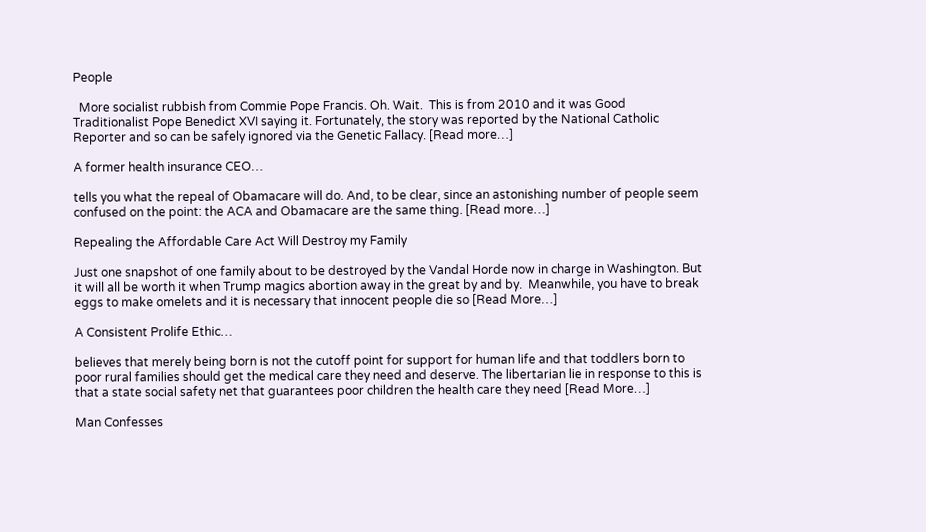People

  More socialist rubbish from Commie Pope Francis. Oh. Wait.  This is from 2010 and it was Good Traditionalist Pope Benedict XVI saying it. Fortunately, the story was reported by the National Catholic Reporter and so can be safely ignored via the Genetic Fallacy. [Read more…]

A former health insurance CEO…

tells you what the repeal of Obamacare will do. And, to be clear, since an astonishing number of people seem confused on the point: the ACA and Obamacare are the same thing. [Read more…]

Repealing the Affordable Care Act Will Destroy my Family

Just one snapshot of one family about to be destroyed by the Vandal Horde now in charge in Washington. But it will all be worth it when Trump magics abortion away in the great by and by.  Meanwhile, you have to break eggs to make omelets and it is necessary that innocent people die so [Read More…]

A Consistent Prolife Ethic…

believes that merely being born is not the cutoff point for support for human life and that toddlers born to poor rural families should get the medical care they need and deserve. The libertarian lie in response to this is that a state social safety net that guarantees poor children the health care they need [Read More…]

Man Confesses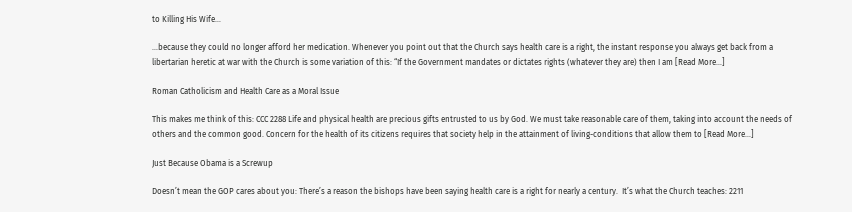to Killing His Wife…

…because they could no longer afford her medication. Whenever you point out that the Church says health care is a right, the instant response you always get back from a libertarian heretic at war with the Church is some variation of this: “If the Government mandates or dictates rights (whatever they are) then I am [Read More…]

Roman Catholicism and Health Care as a Moral Issue

This makes me think of this: CCC 2288 Life and physical health are precious gifts entrusted to us by God. We must take reasonable care of them, taking into account the needs of others and the common good. Concern for the health of its citizens requires that society help in the attainment of living-conditions that allow them to [Read More…]

Just Because Obama is a Screwup

Doesn’t mean the GOP cares about you: There’s a reason the bishops have been saying health care is a right for nearly a century.  It’s what the Church teaches: 2211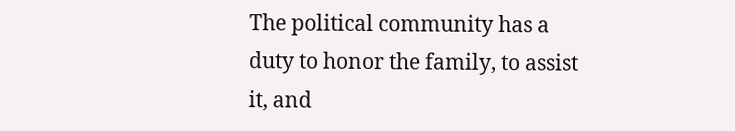The political community has a duty to honor the family, to assist it, and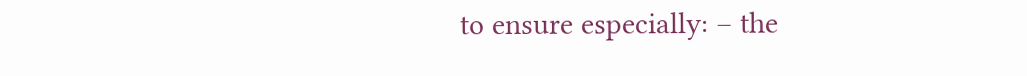to ensure especially: – the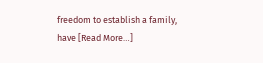freedom to establish a family, have [Read More…]